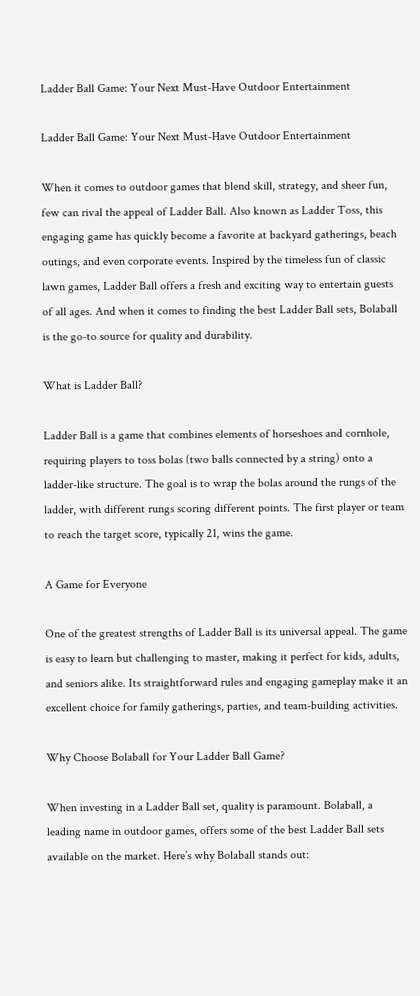Ladder Ball Game: Your Next Must-Have Outdoor Entertainment

Ladder Ball Game: Your Next Must-Have Outdoor Entertainment

When it comes to outdoor games that blend skill, strategy, and sheer fun, few can rival the appeal of Ladder Ball. Also known as Ladder Toss, this engaging game has quickly become a favorite at backyard gatherings, beach outings, and even corporate events. Inspired by the timeless fun of classic lawn games, Ladder Ball offers a fresh and exciting way to entertain guests of all ages. And when it comes to finding the best Ladder Ball sets, Bolaball is the go-to source for quality and durability.

What is Ladder Ball?

Ladder Ball is a game that combines elements of horseshoes and cornhole, requiring players to toss bolas (two balls connected by a string) onto a ladder-like structure. The goal is to wrap the bolas around the rungs of the ladder, with different rungs scoring different points. The first player or team to reach the target score, typically 21, wins the game.

A Game for Everyone

One of the greatest strengths of Ladder Ball is its universal appeal. The game is easy to learn but challenging to master, making it perfect for kids, adults, and seniors alike. Its straightforward rules and engaging gameplay make it an excellent choice for family gatherings, parties, and team-building activities.

Why Choose Bolaball for Your Ladder Ball Game?

When investing in a Ladder Ball set, quality is paramount. Bolaball, a leading name in outdoor games, offers some of the best Ladder Ball sets available on the market. Here’s why Bolaball stands out: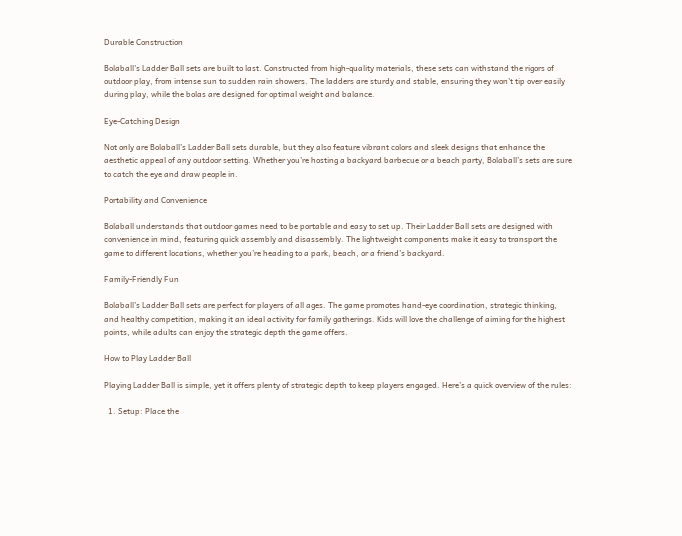Durable Construction

Bolaball's Ladder Ball sets are built to last. Constructed from high-quality materials, these sets can withstand the rigors of outdoor play, from intense sun to sudden rain showers. The ladders are sturdy and stable, ensuring they won't tip over easily during play, while the bolas are designed for optimal weight and balance.

Eye-Catching Design

Not only are Bolaball’s Ladder Ball sets durable, but they also feature vibrant colors and sleek designs that enhance the aesthetic appeal of any outdoor setting. Whether you’re hosting a backyard barbecue or a beach party, Bolaball’s sets are sure to catch the eye and draw people in.

Portability and Convenience

Bolaball understands that outdoor games need to be portable and easy to set up. Their Ladder Ball sets are designed with convenience in mind, featuring quick assembly and disassembly. The lightweight components make it easy to transport the game to different locations, whether you’re heading to a park, beach, or a friend’s backyard.

Family-Friendly Fun

Bolaball’s Ladder Ball sets are perfect for players of all ages. The game promotes hand-eye coordination, strategic thinking, and healthy competition, making it an ideal activity for family gatherings. Kids will love the challenge of aiming for the highest points, while adults can enjoy the strategic depth the game offers.

How to Play Ladder Ball

Playing Ladder Ball is simple, yet it offers plenty of strategic depth to keep players engaged. Here’s a quick overview of the rules:

  1. Setup: Place the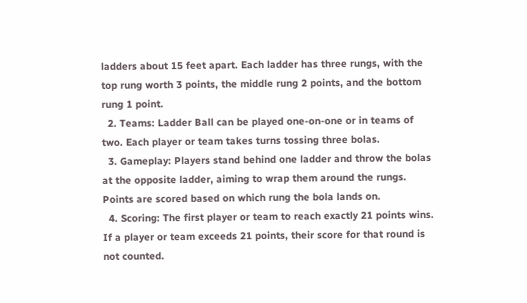ladders about 15 feet apart. Each ladder has three rungs, with the top rung worth 3 points, the middle rung 2 points, and the bottom rung 1 point.
  2. Teams: Ladder Ball can be played one-on-one or in teams of two. Each player or team takes turns tossing three bolas.
  3. Gameplay: Players stand behind one ladder and throw the bolas at the opposite ladder, aiming to wrap them around the rungs. Points are scored based on which rung the bola lands on.
  4. Scoring: The first player or team to reach exactly 21 points wins. If a player or team exceeds 21 points, their score for that round is not counted.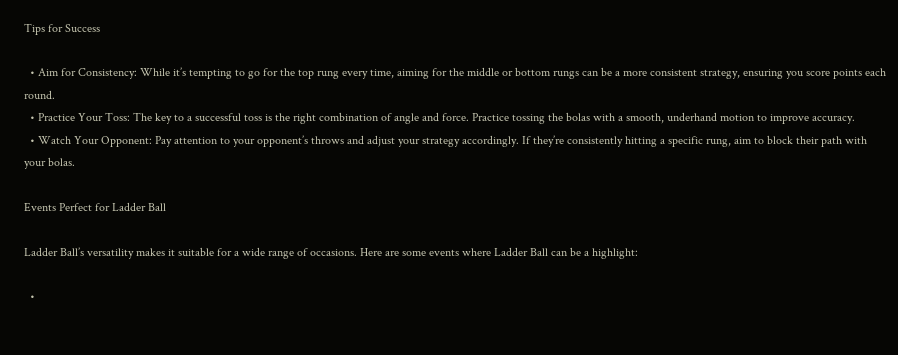Tips for Success

  • Aim for Consistency: While it’s tempting to go for the top rung every time, aiming for the middle or bottom rungs can be a more consistent strategy, ensuring you score points each round.
  • Practice Your Toss: The key to a successful toss is the right combination of angle and force. Practice tossing the bolas with a smooth, underhand motion to improve accuracy.
  • Watch Your Opponent: Pay attention to your opponent’s throws and adjust your strategy accordingly. If they’re consistently hitting a specific rung, aim to block their path with your bolas.

Events Perfect for Ladder Ball

Ladder Ball’s versatility makes it suitable for a wide range of occasions. Here are some events where Ladder Ball can be a highlight:

  •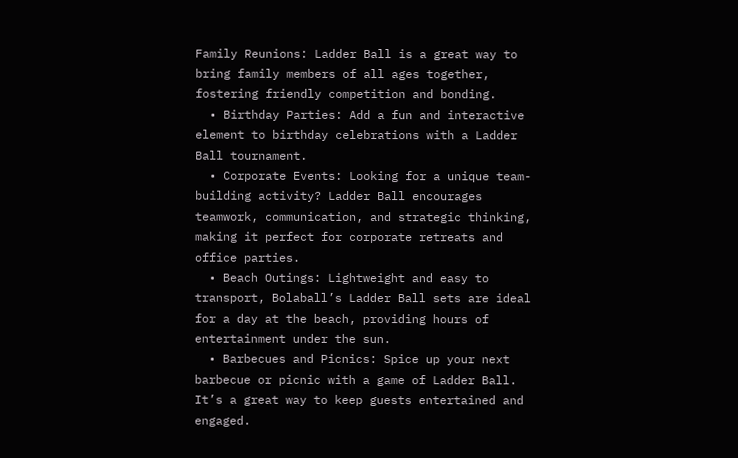Family Reunions: Ladder Ball is a great way to bring family members of all ages together, fostering friendly competition and bonding.
  • Birthday Parties: Add a fun and interactive element to birthday celebrations with a Ladder Ball tournament.
  • Corporate Events: Looking for a unique team-building activity? Ladder Ball encourages teamwork, communication, and strategic thinking, making it perfect for corporate retreats and office parties.
  • Beach Outings: Lightweight and easy to transport, Bolaball’s Ladder Ball sets are ideal for a day at the beach, providing hours of entertainment under the sun.
  • Barbecues and Picnics: Spice up your next barbecue or picnic with a game of Ladder Ball. It’s a great way to keep guests entertained and engaged.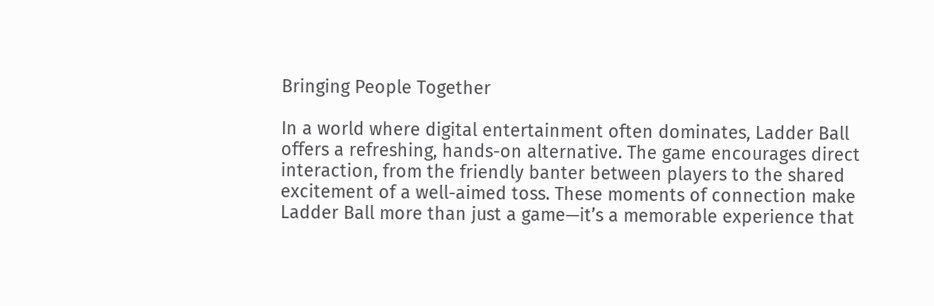Bringing People Together

In a world where digital entertainment often dominates, Ladder Ball offers a refreshing, hands-on alternative. The game encourages direct interaction, from the friendly banter between players to the shared excitement of a well-aimed toss. These moments of connection make Ladder Ball more than just a game—it’s a memorable experience that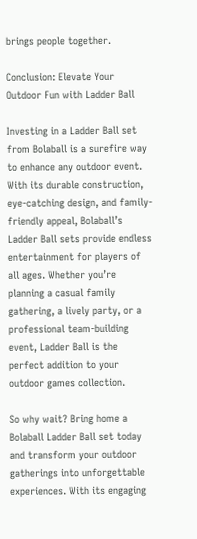brings people together.

Conclusion: Elevate Your Outdoor Fun with Ladder Ball

Investing in a Ladder Ball set from Bolaball is a surefire way to enhance any outdoor event. With its durable construction, eye-catching design, and family-friendly appeal, Bolaball’s Ladder Ball sets provide endless entertainment for players of all ages. Whether you’re planning a casual family gathering, a lively party, or a professional team-building event, Ladder Ball is the perfect addition to your outdoor games collection.

So why wait? Bring home a Bolaball Ladder Ball set today and transform your outdoor gatherings into unforgettable experiences. With its engaging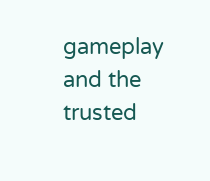gameplay and the trusted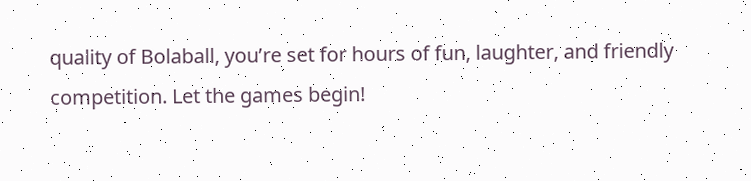quality of Bolaball, you’re set for hours of fun, laughter, and friendly competition. Let the games begin!